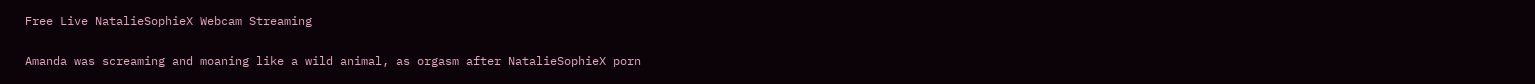Free Live NatalieSophieX Webcam Streaming

Amanda was screaming and moaning like a wild animal, as orgasm after NatalieSophieX porn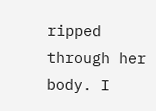ripped through her body. I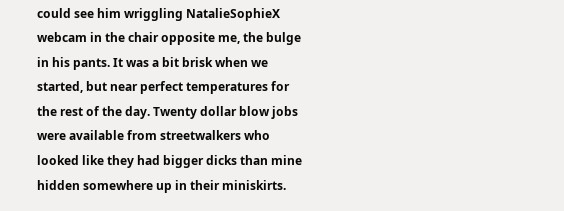could see him wriggling NatalieSophieX webcam in the chair opposite me, the bulge in his pants. It was a bit brisk when we started, but near perfect temperatures for the rest of the day. Twenty dollar blow jobs were available from streetwalkers who looked like they had bigger dicks than mine hidden somewhere up in their miniskirts.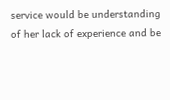service would be understanding of her lack of experience and be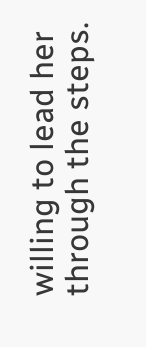willing to lead her through the steps.